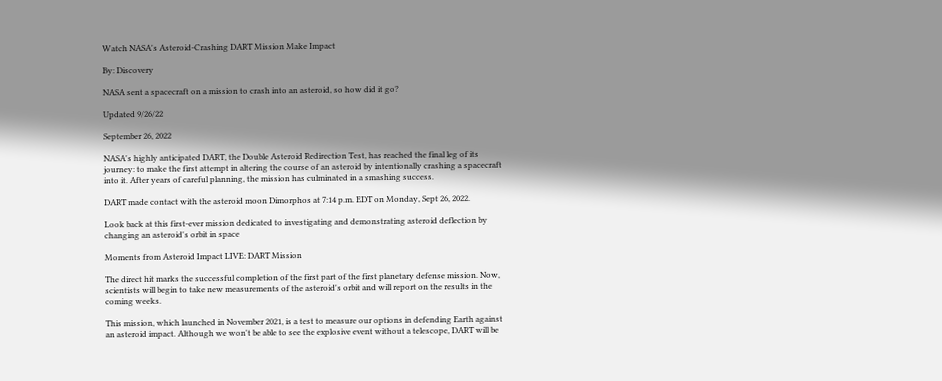Watch NASA's Asteroid-Crashing DART Mission Make Impact

By: Discovery

NASA sent a spacecraft on a mission to crash into an asteroid, so how did it go?

Updated 9/26/22

September 26, 2022

NASA's highly anticipated DART, the Double Asteroid Redirection Test, has reached the final leg of its journey: to make the first attempt in altering the course of an asteroid by intentionally crashing a spacecraft into it. After years of careful planning, the mission has culminated in a smashing success.

DART made contact with the asteroid moon Dimorphos at 7:14 p.m. EDT on Monday, Sept 26, 2022.

Look back at this first-ever mission dedicated to investigating and demonstrating asteroid deflection by changing an asteroid's orbit in space

Moments from Asteroid Impact LIVE: DART Mission

The direct hit marks the successful completion of the first part of the first planetary defense mission. Now, scientists will begin to take new measurements of the asteroid's orbit and will report on the results in the coming weeks.

This mission, which launched in November 2021, is a test to measure our options in defending Earth against an asteroid impact. Although we won't be able to see the explosive event without a telescope, DART will be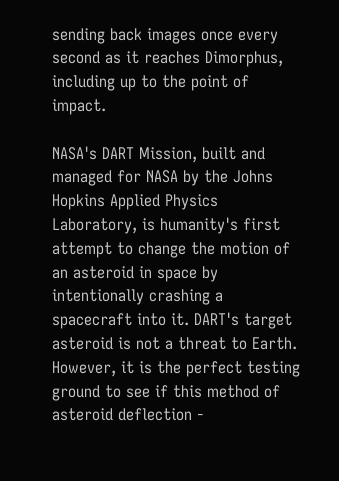sending back images once every second as it reaches Dimorphus, including up to the point of impact.

NASA's DART Mission, built and managed for NASA by the Johns Hopkins Applied Physics Laboratory, is humanity's first attempt to change the motion of an asteroid in space by intentionally crashing a spacecraft into it. DART's target asteroid is not a threat to Earth. However, it is the perfect testing ground to see if this method of asteroid deflection -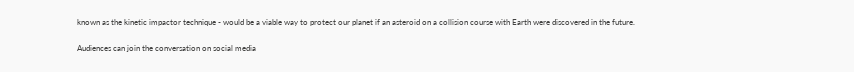known as the kinetic impactor technique - would be a viable way to protect our planet if an asteroid on a collision course with Earth were discovered in the future.

Audiences can join the conversation on social media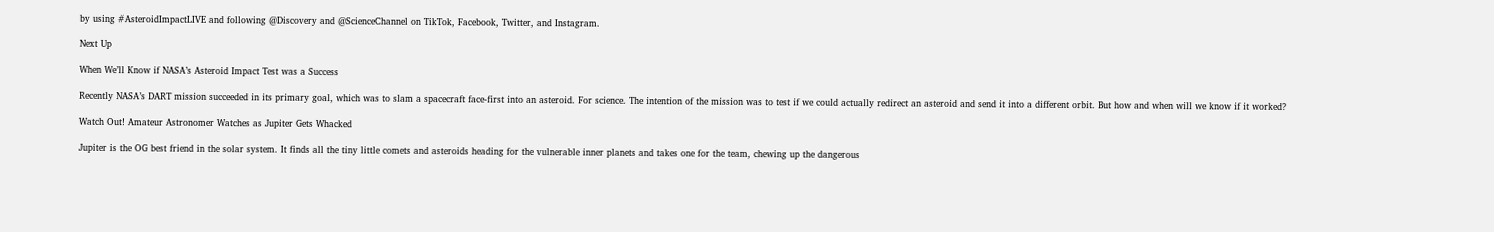by using #AsteroidImpactLIVE and following @Discovery and @ScienceChannel on TikTok, Facebook, Twitter, and Instagram.

Next Up

When We’ll Know if NASA’s Asteroid Impact Test was a Success

Recently NASA’s DART mission succeeded in its primary goal, which was to slam a spacecraft face-first into an asteroid. For science. The intention of the mission was to test if we could actually redirect an asteroid and send it into a different orbit. But how and when will we know if it worked?

Watch Out! Amateur Astronomer Watches as Jupiter Gets Whacked

Jupiter is the OG best friend in the solar system. It finds all the tiny little comets and asteroids heading for the vulnerable inner planets and takes one for the team, chewing up the dangerous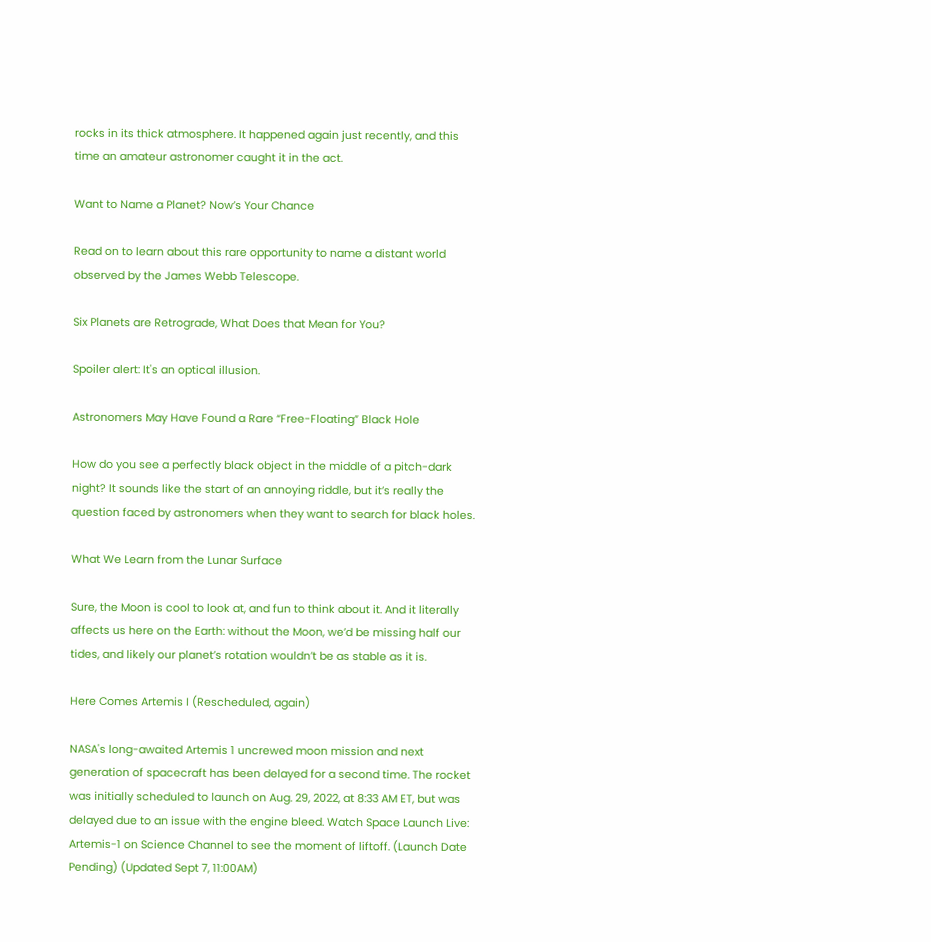rocks in its thick atmosphere. It happened again just recently, and this time an amateur astronomer caught it in the act.

Want to Name a Planet? Now’s Your Chance

Read on to learn about this rare opportunity to name a distant world observed by the James Webb Telescope.

Six Planets are Retrograde, What Does that Mean for You?

Spoiler alert: It's an optical illusion.

Astronomers May Have Found a Rare “Free-Floating” Black Hole

How do you see a perfectly black object in the middle of a pitch-dark night? It sounds like the start of an annoying riddle, but it’s really the question faced by astronomers when they want to search for black holes.

What We Learn from the Lunar Surface

Sure, the Moon is cool to look at, and fun to think about it. And it literally affects us here on the Earth: without the Moon, we’d be missing half our tides, and likely our planet’s rotation wouldn’t be as stable as it is.

Here Comes Artemis I (Rescheduled, again)

NASA's long-awaited Artemis 1 uncrewed moon mission and next generation of spacecraft has been delayed for a second time. The rocket was initially scheduled to launch on Aug. 29, 2022, at 8:33 AM ET, but was delayed due to an issue with the engine bleed. Watch Space Launch Live: Artemis-1 on Science Channel to see the moment of liftoff. (Launch Date Pending) (Updated Sept 7, 11:00AM)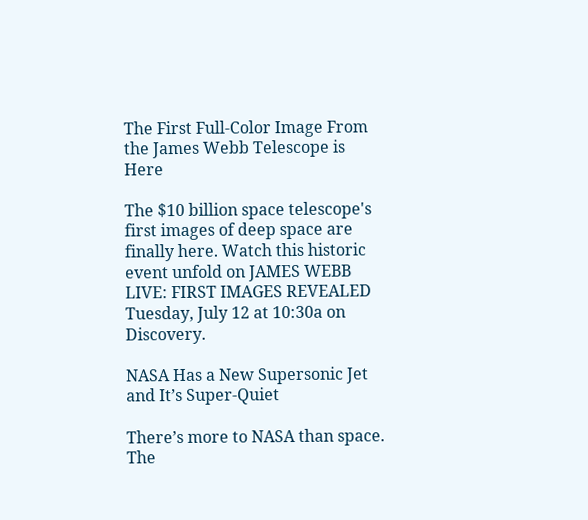The First Full-Color Image From the James Webb Telescope is Here

The $10 billion space telescope's first images of deep space are finally here. Watch this historic event unfold on JAMES WEBB LIVE: FIRST IMAGES REVEALED Tuesday, July 12 at 10:30a on Discovery.

NASA Has a New Supersonic Jet and It’s Super-Quiet

There’s more to NASA than space. The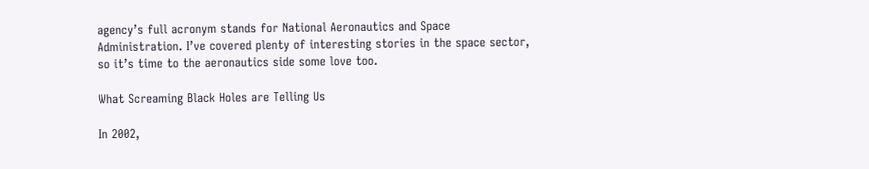agency’s full acronym stands for National Aeronautics and Space Administration. I’ve covered plenty of interesting stories in the space sector, so it’s time to the aeronautics side some love too.

What Screaming Black Holes are Telling Us

In 2002,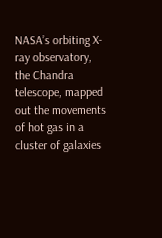NASA’s orbiting X-ray observatory, the Chandra telescope, mapped out the movements of hot gas in a cluster of galaxies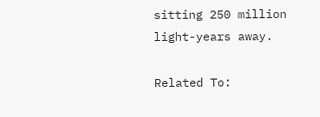sitting 250 million light-years away.

Related To: